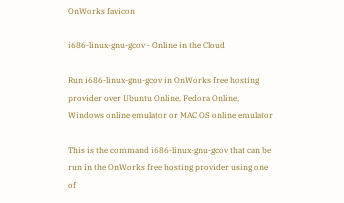OnWorks favicon

i686-linux-gnu-gcov - Online in the Cloud

Run i686-linux-gnu-gcov in OnWorks free hosting provider over Ubuntu Online, Fedora Online, Windows online emulator or MAC OS online emulator

This is the command i686-linux-gnu-gcov that can be run in the OnWorks free hosting provider using one of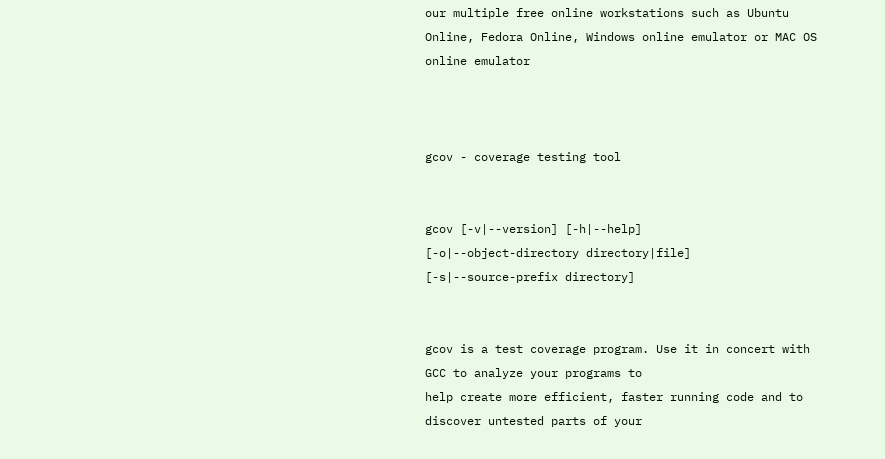our multiple free online workstations such as Ubuntu Online, Fedora Online, Windows online emulator or MAC OS online emulator



gcov - coverage testing tool


gcov [-v|--version] [-h|--help]
[-o|--object-directory directory|file]
[-s|--source-prefix directory]


gcov is a test coverage program. Use it in concert with GCC to analyze your programs to
help create more efficient, faster running code and to discover untested parts of your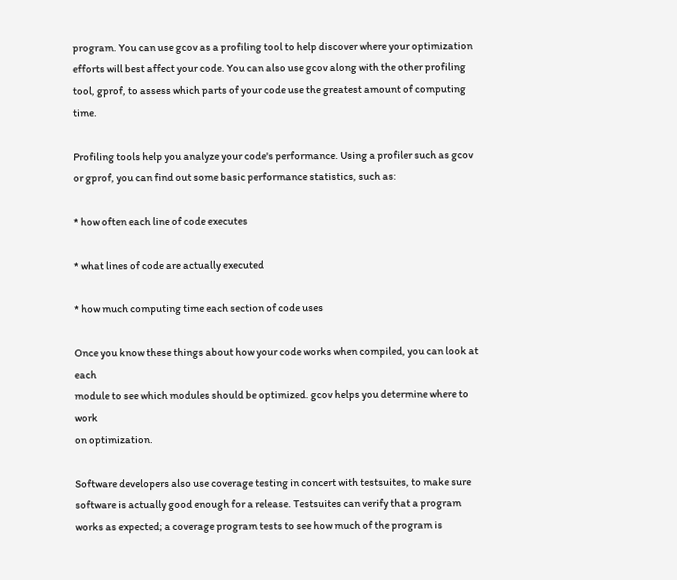program. You can use gcov as a profiling tool to help discover where your optimization
efforts will best affect your code. You can also use gcov along with the other profiling
tool, gprof, to assess which parts of your code use the greatest amount of computing time.

Profiling tools help you analyze your code's performance. Using a profiler such as gcov
or gprof, you can find out some basic performance statistics, such as:

* how often each line of code executes

* what lines of code are actually executed

* how much computing time each section of code uses

Once you know these things about how your code works when compiled, you can look at each
module to see which modules should be optimized. gcov helps you determine where to work
on optimization.

Software developers also use coverage testing in concert with testsuites, to make sure
software is actually good enough for a release. Testsuites can verify that a program
works as expected; a coverage program tests to see how much of the program is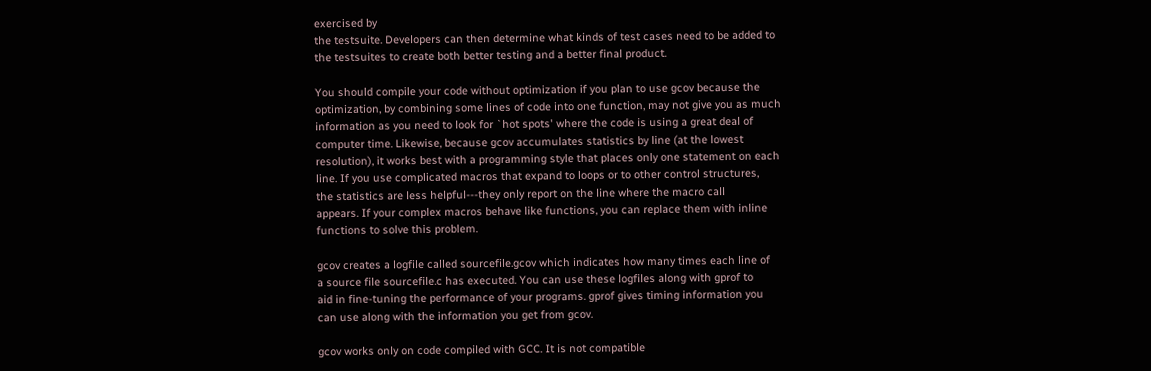exercised by
the testsuite. Developers can then determine what kinds of test cases need to be added to
the testsuites to create both better testing and a better final product.

You should compile your code without optimization if you plan to use gcov because the
optimization, by combining some lines of code into one function, may not give you as much
information as you need to look for `hot spots' where the code is using a great deal of
computer time. Likewise, because gcov accumulates statistics by line (at the lowest
resolution), it works best with a programming style that places only one statement on each
line. If you use complicated macros that expand to loops or to other control structures,
the statistics are less helpful---they only report on the line where the macro call
appears. If your complex macros behave like functions, you can replace them with inline
functions to solve this problem.

gcov creates a logfile called sourcefile.gcov which indicates how many times each line of
a source file sourcefile.c has executed. You can use these logfiles along with gprof to
aid in fine-tuning the performance of your programs. gprof gives timing information you
can use along with the information you get from gcov.

gcov works only on code compiled with GCC. It is not compatible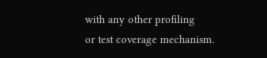with any other profiling
or test coverage mechanism.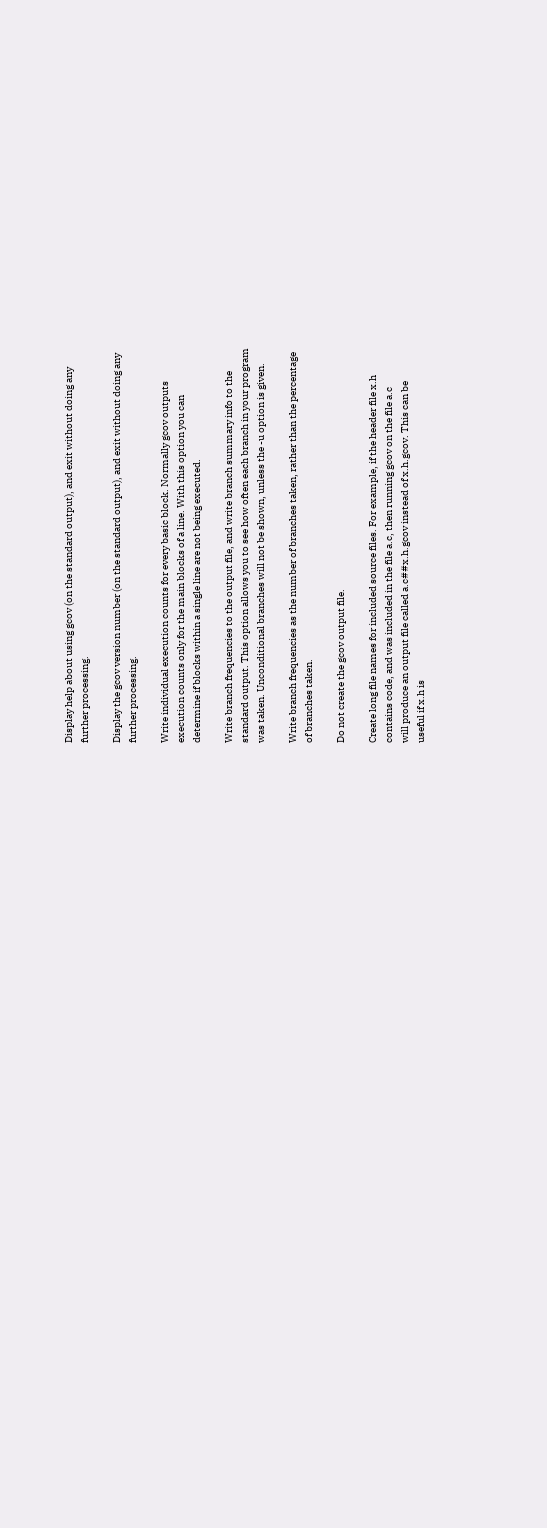Display help about using gcov (on the standard output), and exit without doing any
further processing.

Display the gcov version number (on the standard output), and exit without doing any
further processing.

Write individual execution counts for every basic block. Normally gcov outputs
execution counts only for the main blocks of a line. With this option you can
determine if blocks within a single line are not being executed.

Write branch frequencies to the output file, and write branch summary info to the
standard output. This option allows you to see how often each branch in your program
was taken. Unconditional branches will not be shown, unless the -u option is given.

Write branch frequencies as the number of branches taken, rather than the percentage
of branches taken.

Do not create the gcov output file.

Create long file names for included source files. For example, if the header file x.h
contains code, and was included in the file a.c, then running gcov on the file a.c
will produce an output file called a.c##x.h.gcov instead of x.h.gcov. This can be
useful if x.h is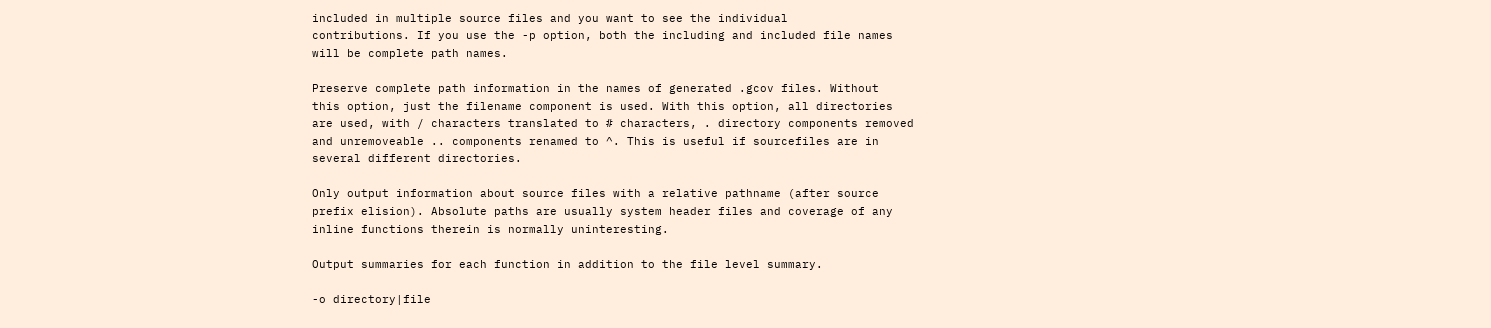included in multiple source files and you want to see the individual
contributions. If you use the -p option, both the including and included file names
will be complete path names.

Preserve complete path information in the names of generated .gcov files. Without
this option, just the filename component is used. With this option, all directories
are used, with / characters translated to # characters, . directory components removed
and unremoveable .. components renamed to ^. This is useful if sourcefiles are in
several different directories.

Only output information about source files with a relative pathname (after source
prefix elision). Absolute paths are usually system header files and coverage of any
inline functions therein is normally uninteresting.

Output summaries for each function in addition to the file level summary.

-o directory|file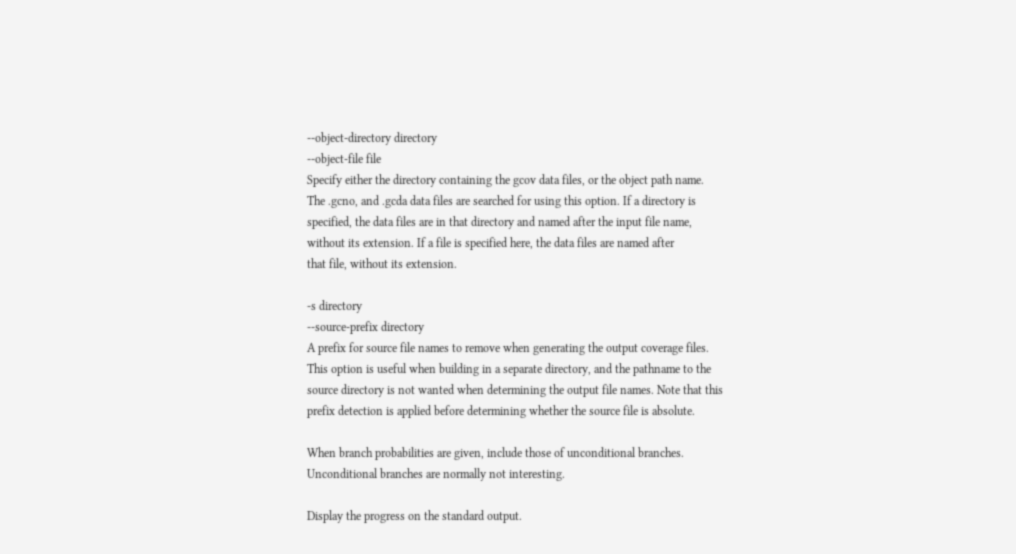--object-directory directory
--object-file file
Specify either the directory containing the gcov data files, or the object path name.
The .gcno, and .gcda data files are searched for using this option. If a directory is
specified, the data files are in that directory and named after the input file name,
without its extension. If a file is specified here, the data files are named after
that file, without its extension.

-s directory
--source-prefix directory
A prefix for source file names to remove when generating the output coverage files.
This option is useful when building in a separate directory, and the pathname to the
source directory is not wanted when determining the output file names. Note that this
prefix detection is applied before determining whether the source file is absolute.

When branch probabilities are given, include those of unconditional branches.
Unconditional branches are normally not interesting.

Display the progress on the standard output.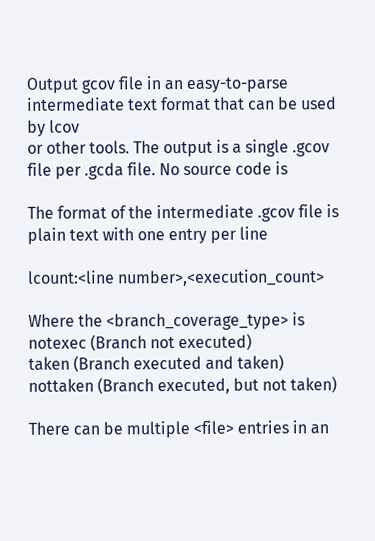Output gcov file in an easy-to-parse intermediate text format that can be used by lcov
or other tools. The output is a single .gcov file per .gcda file. No source code is

The format of the intermediate .gcov file is plain text with one entry per line

lcount:<line number>,<execution_count>

Where the <branch_coverage_type> is
notexec (Branch not executed)
taken (Branch executed and taken)
nottaken (Branch executed, but not taken)

There can be multiple <file> entries in an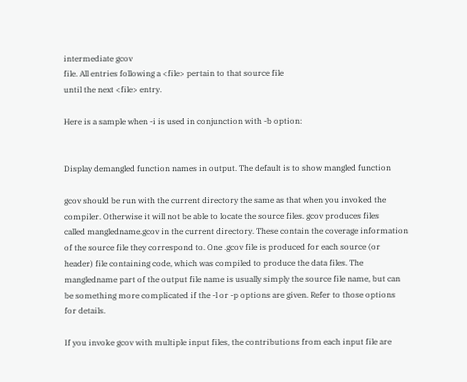intermediate gcov
file. All entries following a <file> pertain to that source file
until the next <file> entry.

Here is a sample when -i is used in conjunction with -b option:


Display demangled function names in output. The default is to show mangled function

gcov should be run with the current directory the same as that when you invoked the
compiler. Otherwise it will not be able to locate the source files. gcov produces files
called mangledname.gcov in the current directory. These contain the coverage information
of the source file they correspond to. One .gcov file is produced for each source (or
header) file containing code, which was compiled to produce the data files. The
mangledname part of the output file name is usually simply the source file name, but can
be something more complicated if the -l or -p options are given. Refer to those options
for details.

If you invoke gcov with multiple input files, the contributions from each input file are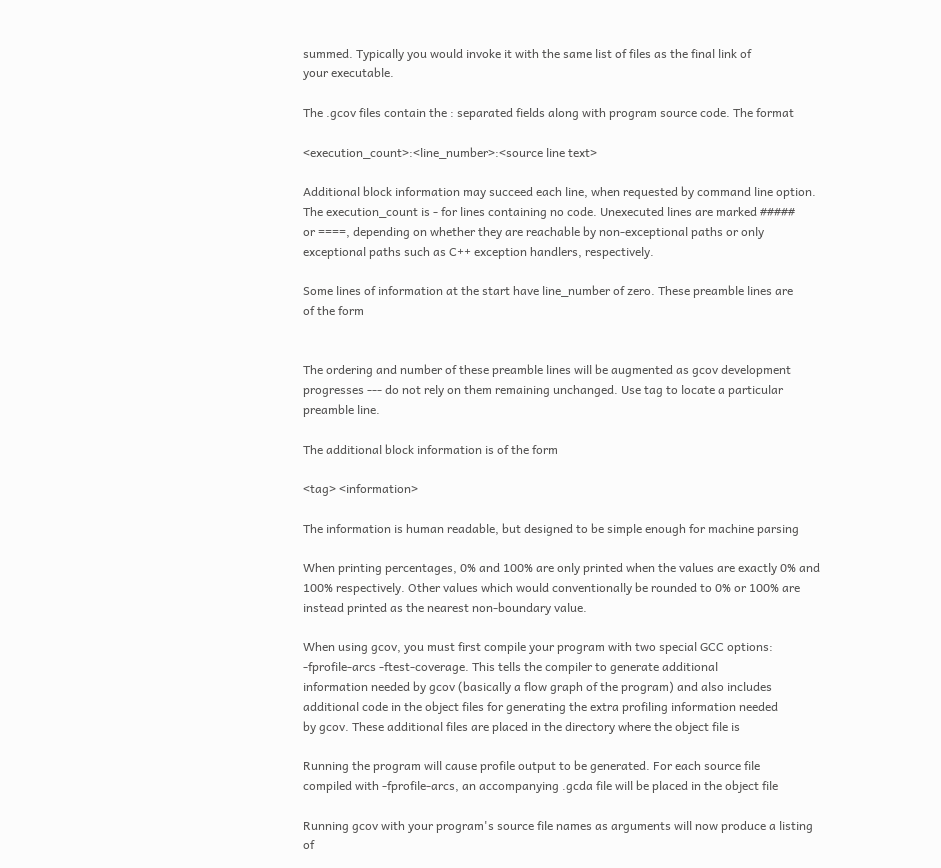summed. Typically you would invoke it with the same list of files as the final link of
your executable.

The .gcov files contain the : separated fields along with program source code. The format

<execution_count>:<line_number>:<source line text>

Additional block information may succeed each line, when requested by command line option.
The execution_count is - for lines containing no code. Unexecuted lines are marked #####
or ====, depending on whether they are reachable by non-exceptional paths or only
exceptional paths such as C++ exception handlers, respectively.

Some lines of information at the start have line_number of zero. These preamble lines are
of the form


The ordering and number of these preamble lines will be augmented as gcov development
progresses --- do not rely on them remaining unchanged. Use tag to locate a particular
preamble line.

The additional block information is of the form

<tag> <information>

The information is human readable, but designed to be simple enough for machine parsing

When printing percentages, 0% and 100% are only printed when the values are exactly 0% and
100% respectively. Other values which would conventionally be rounded to 0% or 100% are
instead printed as the nearest non-boundary value.

When using gcov, you must first compile your program with two special GCC options:
-fprofile-arcs -ftest-coverage. This tells the compiler to generate additional
information needed by gcov (basically a flow graph of the program) and also includes
additional code in the object files for generating the extra profiling information needed
by gcov. These additional files are placed in the directory where the object file is

Running the program will cause profile output to be generated. For each source file
compiled with -fprofile-arcs, an accompanying .gcda file will be placed in the object file

Running gcov with your program's source file names as arguments will now produce a listing
of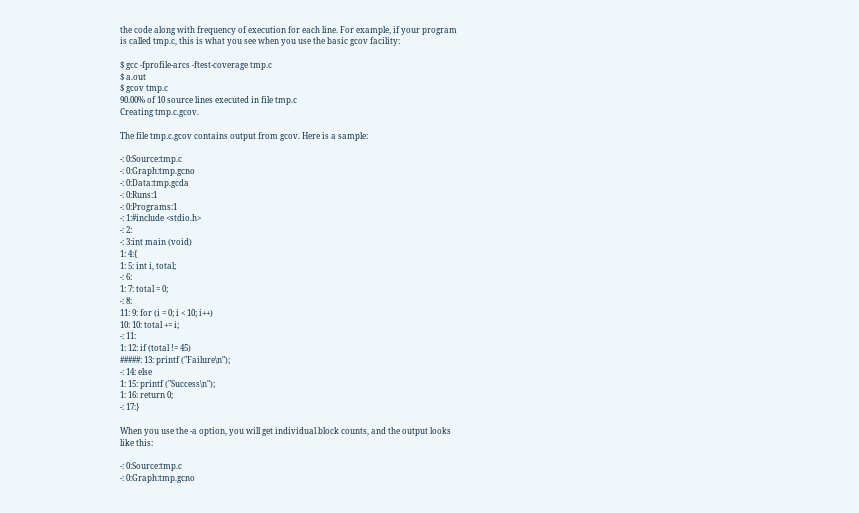the code along with frequency of execution for each line. For example, if your program
is called tmp.c, this is what you see when you use the basic gcov facility:

$ gcc -fprofile-arcs -ftest-coverage tmp.c
$ a.out
$ gcov tmp.c
90.00% of 10 source lines executed in file tmp.c
Creating tmp.c.gcov.

The file tmp.c.gcov contains output from gcov. Here is a sample:

-: 0:Source:tmp.c
-: 0:Graph:tmp.gcno
-: 0:Data:tmp.gcda
-: 0:Runs:1
-: 0:Programs:1
-: 1:#include <stdio.h>
-: 2:
-: 3:int main (void)
1: 4:{
1: 5: int i, total;
-: 6:
1: 7: total = 0;
-: 8:
11: 9: for (i = 0; i < 10; i++)
10: 10: total += i;
-: 11:
1: 12: if (total != 45)
#####: 13: printf ("Failure\n");
-: 14: else
1: 15: printf ("Success\n");
1: 16: return 0;
-: 17:}

When you use the -a option, you will get individual block counts, and the output looks
like this:

-: 0:Source:tmp.c
-: 0:Graph:tmp.gcno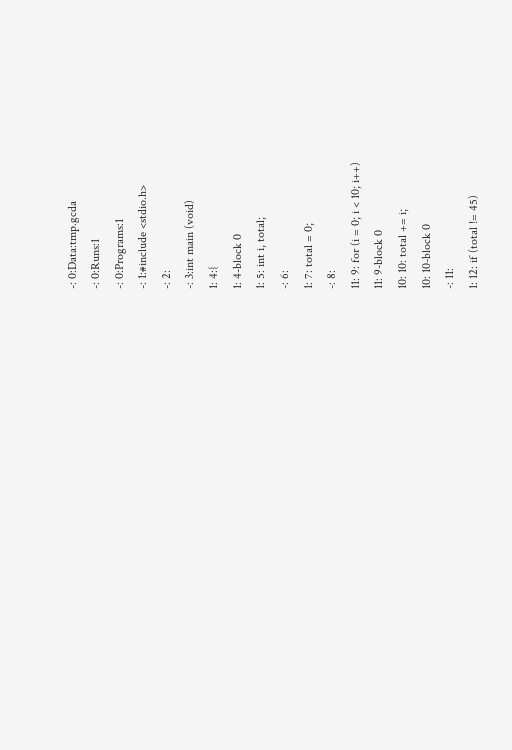-: 0:Data:tmp.gcda
-: 0:Runs:1
-: 0:Programs:1
-: 1:#include <stdio.h>
-: 2:
-: 3:int main (void)
1: 4:{
1: 4-block 0
1: 5: int i, total;
-: 6:
1: 7: total = 0;
-: 8:
11: 9: for (i = 0; i < 10; i++)
11: 9-block 0
10: 10: total += i;
10: 10-block 0
-: 11:
1: 12: if (total != 45)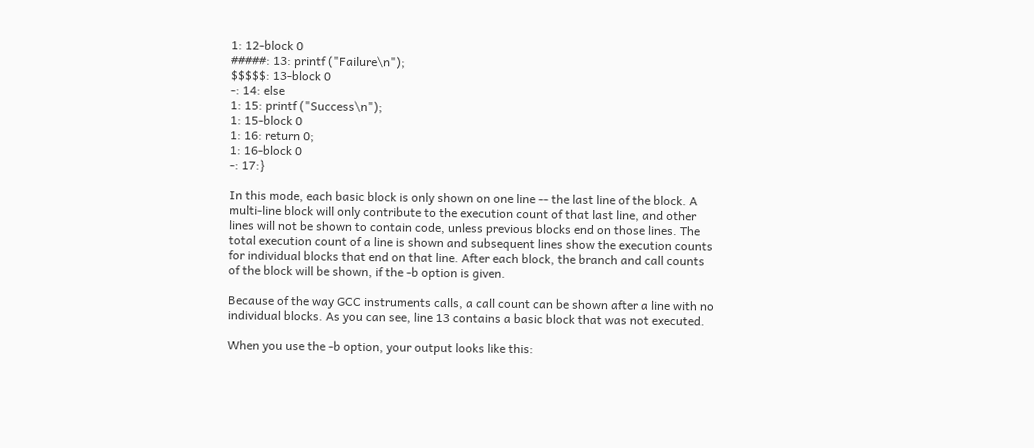1: 12-block 0
#####: 13: printf ("Failure\n");
$$$$$: 13-block 0
-: 14: else
1: 15: printf ("Success\n");
1: 15-block 0
1: 16: return 0;
1: 16-block 0
-: 17:}

In this mode, each basic block is only shown on one line -- the last line of the block. A
multi-line block will only contribute to the execution count of that last line, and other
lines will not be shown to contain code, unless previous blocks end on those lines. The
total execution count of a line is shown and subsequent lines show the execution counts
for individual blocks that end on that line. After each block, the branch and call counts
of the block will be shown, if the -b option is given.

Because of the way GCC instruments calls, a call count can be shown after a line with no
individual blocks. As you can see, line 13 contains a basic block that was not executed.

When you use the -b option, your output looks like this: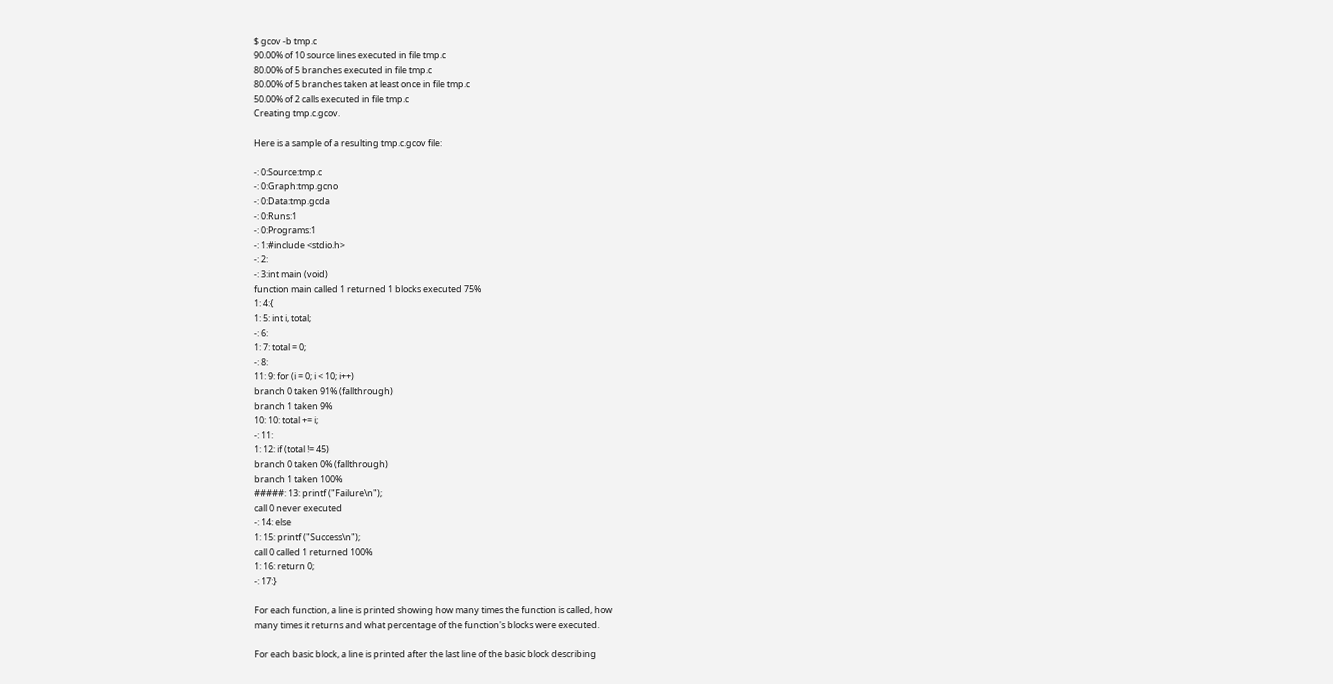$ gcov -b tmp.c
90.00% of 10 source lines executed in file tmp.c
80.00% of 5 branches executed in file tmp.c
80.00% of 5 branches taken at least once in file tmp.c
50.00% of 2 calls executed in file tmp.c
Creating tmp.c.gcov.

Here is a sample of a resulting tmp.c.gcov file:

-: 0:Source:tmp.c
-: 0:Graph:tmp.gcno
-: 0:Data:tmp.gcda
-: 0:Runs:1
-: 0:Programs:1
-: 1:#include <stdio.h>
-: 2:
-: 3:int main (void)
function main called 1 returned 1 blocks executed 75%
1: 4:{
1: 5: int i, total;
-: 6:
1: 7: total = 0;
-: 8:
11: 9: for (i = 0; i < 10; i++)
branch 0 taken 91% (fallthrough)
branch 1 taken 9%
10: 10: total += i;
-: 11:
1: 12: if (total != 45)
branch 0 taken 0% (fallthrough)
branch 1 taken 100%
#####: 13: printf ("Failure\n");
call 0 never executed
-: 14: else
1: 15: printf ("Success\n");
call 0 called 1 returned 100%
1: 16: return 0;
-: 17:}

For each function, a line is printed showing how many times the function is called, how
many times it returns and what percentage of the function's blocks were executed.

For each basic block, a line is printed after the last line of the basic block describing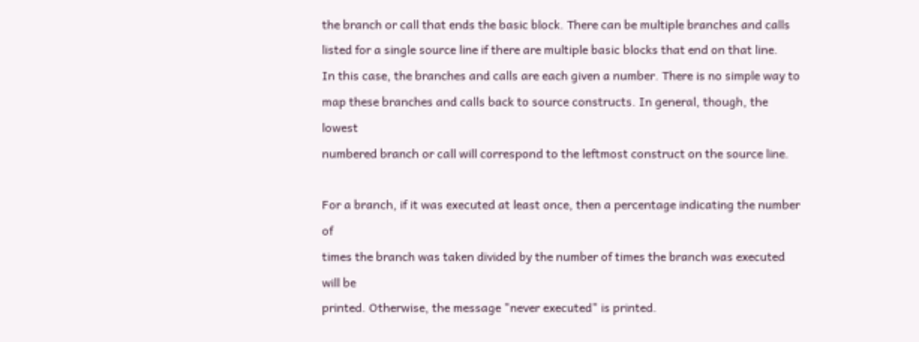the branch or call that ends the basic block. There can be multiple branches and calls
listed for a single source line if there are multiple basic blocks that end on that line.
In this case, the branches and calls are each given a number. There is no simple way to
map these branches and calls back to source constructs. In general, though, the lowest
numbered branch or call will correspond to the leftmost construct on the source line.

For a branch, if it was executed at least once, then a percentage indicating the number of
times the branch was taken divided by the number of times the branch was executed will be
printed. Otherwise, the message "never executed" is printed.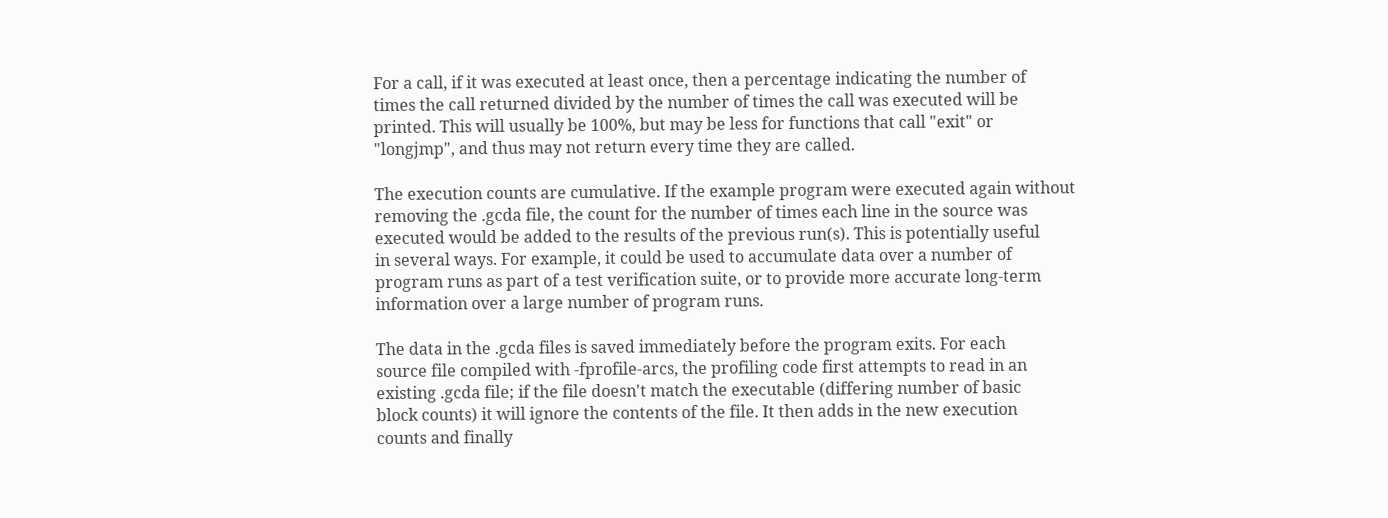For a call, if it was executed at least once, then a percentage indicating the number of
times the call returned divided by the number of times the call was executed will be
printed. This will usually be 100%, but may be less for functions that call "exit" or
"longjmp", and thus may not return every time they are called.

The execution counts are cumulative. If the example program were executed again without
removing the .gcda file, the count for the number of times each line in the source was
executed would be added to the results of the previous run(s). This is potentially useful
in several ways. For example, it could be used to accumulate data over a number of
program runs as part of a test verification suite, or to provide more accurate long-term
information over a large number of program runs.

The data in the .gcda files is saved immediately before the program exits. For each
source file compiled with -fprofile-arcs, the profiling code first attempts to read in an
existing .gcda file; if the file doesn't match the executable (differing number of basic
block counts) it will ignore the contents of the file. It then adds in the new execution
counts and finally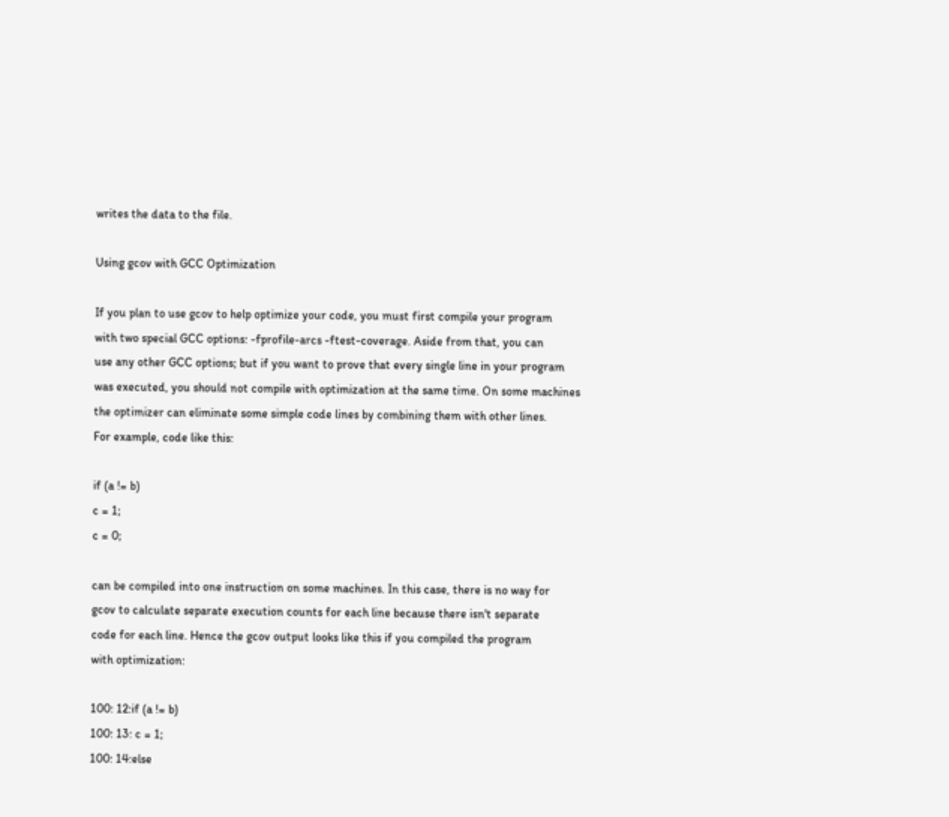writes the data to the file.

Using gcov with GCC Optimization

If you plan to use gcov to help optimize your code, you must first compile your program
with two special GCC options: -fprofile-arcs -ftest-coverage. Aside from that, you can
use any other GCC options; but if you want to prove that every single line in your program
was executed, you should not compile with optimization at the same time. On some machines
the optimizer can eliminate some simple code lines by combining them with other lines.
For example, code like this:

if (a != b)
c = 1;
c = 0;

can be compiled into one instruction on some machines. In this case, there is no way for
gcov to calculate separate execution counts for each line because there isn't separate
code for each line. Hence the gcov output looks like this if you compiled the program
with optimization:

100: 12:if (a != b)
100: 13: c = 1;
100: 14:else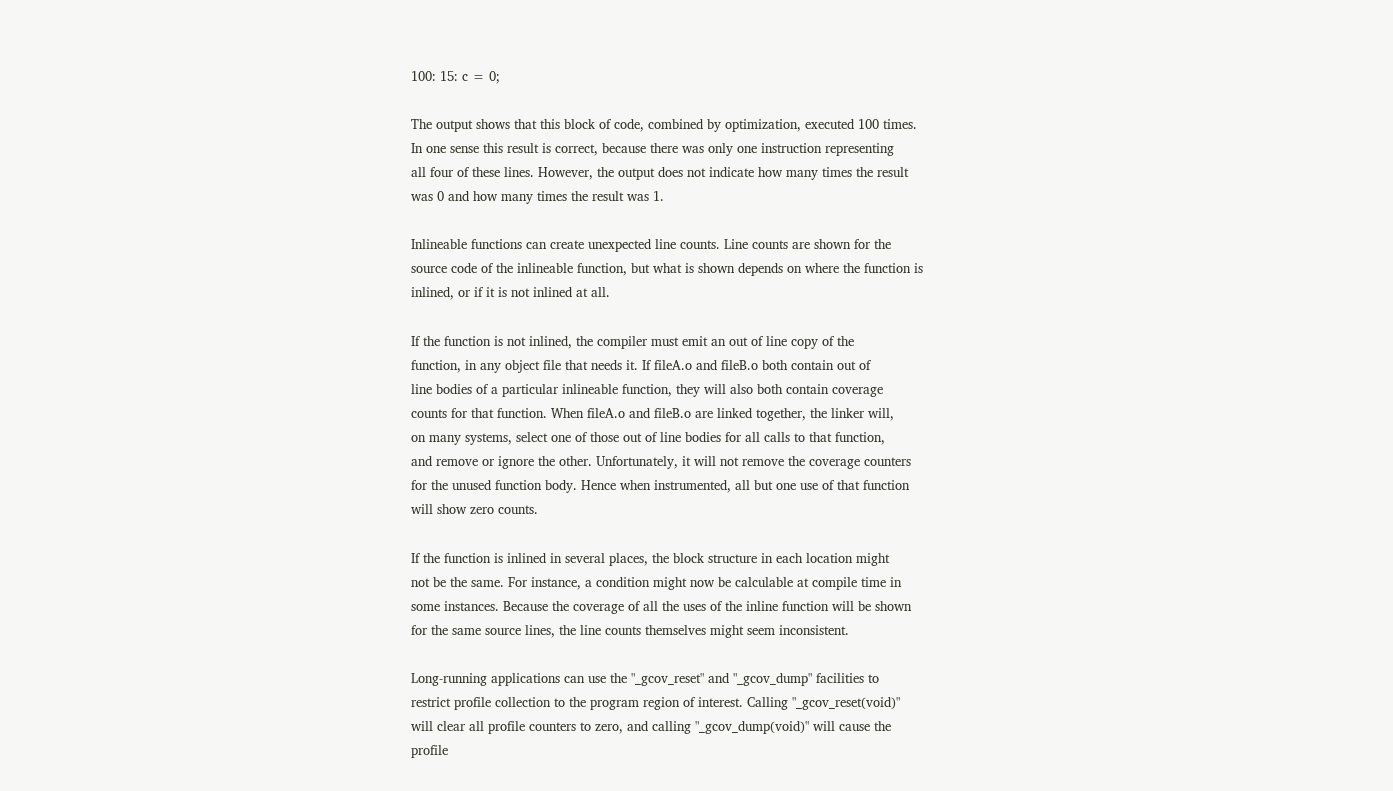100: 15: c = 0;

The output shows that this block of code, combined by optimization, executed 100 times.
In one sense this result is correct, because there was only one instruction representing
all four of these lines. However, the output does not indicate how many times the result
was 0 and how many times the result was 1.

Inlineable functions can create unexpected line counts. Line counts are shown for the
source code of the inlineable function, but what is shown depends on where the function is
inlined, or if it is not inlined at all.

If the function is not inlined, the compiler must emit an out of line copy of the
function, in any object file that needs it. If fileA.o and fileB.o both contain out of
line bodies of a particular inlineable function, they will also both contain coverage
counts for that function. When fileA.o and fileB.o are linked together, the linker will,
on many systems, select one of those out of line bodies for all calls to that function,
and remove or ignore the other. Unfortunately, it will not remove the coverage counters
for the unused function body. Hence when instrumented, all but one use of that function
will show zero counts.

If the function is inlined in several places, the block structure in each location might
not be the same. For instance, a condition might now be calculable at compile time in
some instances. Because the coverage of all the uses of the inline function will be shown
for the same source lines, the line counts themselves might seem inconsistent.

Long-running applications can use the "_gcov_reset" and "_gcov_dump" facilities to
restrict profile collection to the program region of interest. Calling "_gcov_reset(void)"
will clear all profile counters to zero, and calling "_gcov_dump(void)" will cause the
profile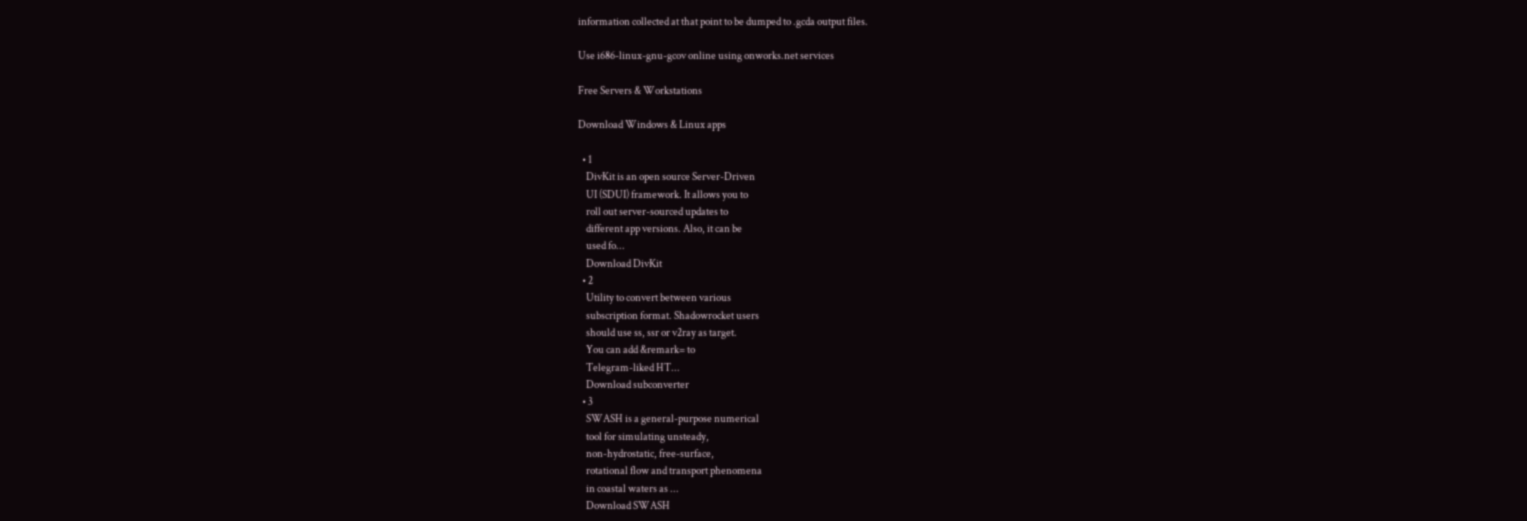information collected at that point to be dumped to .gcda output files.

Use i686-linux-gnu-gcov online using onworks.net services

Free Servers & Workstations

Download Windows & Linux apps

  • 1
    DivKit is an open source Server-Driven
    UI (SDUI) framework. It allows you to
    roll out server-sourced updates to
    different app versions. Also, it can be
    used fo...
    Download DivKit
  • 2
    Utility to convert between various
    subscription format. Shadowrocket users
    should use ss, ssr or v2ray as target.
    You can add &remark= to
    Telegram-liked HT...
    Download subconverter
  • 3
    SWASH is a general-purpose numerical
    tool for simulating unsteady,
    non-hydrostatic, free-surface,
    rotational flow and transport phenomena
    in coastal waters as ...
    Download SWASH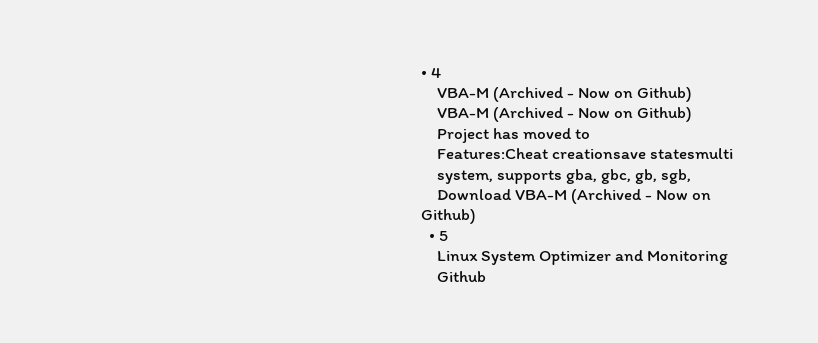• 4
    VBA-M (Archived - Now on Github)
    VBA-M (Archived - Now on Github)
    Project has moved to
    Features:Cheat creationsave statesmulti
    system, supports gba, gbc, gb, sgb,
    Download VBA-M (Archived - Now on Github)
  • 5
    Linux System Optimizer and Monitoring
    Github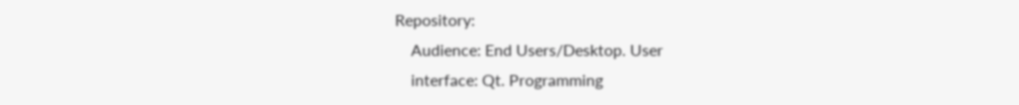Repository:
    Audience: End Users/Desktop. User
    interface: Qt. Programming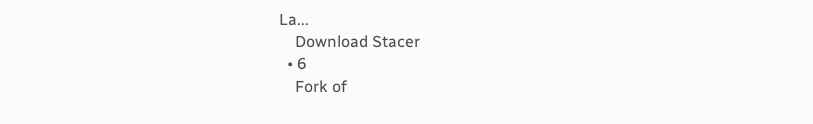La...
    Download Stacer
  • 6
    Fork of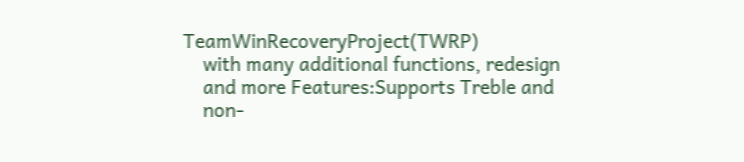TeamWinRecoveryProject(TWRP)
    with many additional functions, redesign
    and more Features:Supports Treble and
    non-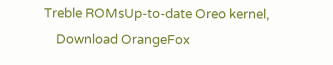Treble ROMsUp-to-date Oreo kernel,
    Download OrangeFox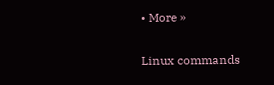• More »

Linux commands